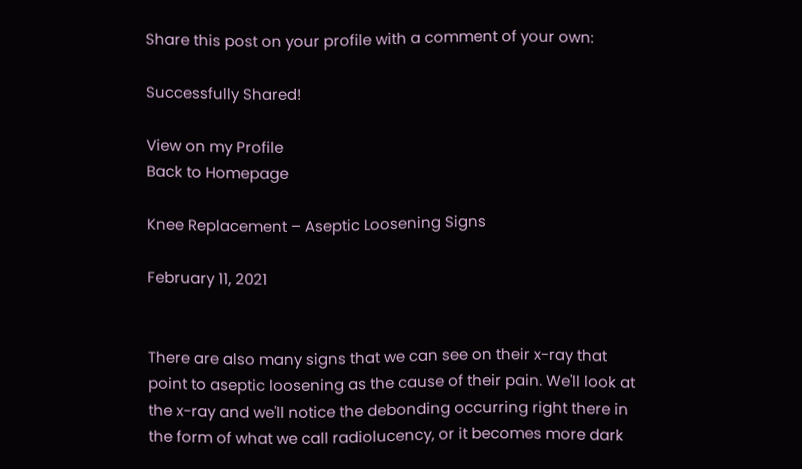Share this post on your profile with a comment of your own:

Successfully Shared!

View on my Profile
Back to Homepage

Knee Replacement – Aseptic Loosening Signs

February 11, 2021


There are also many signs that we can see on their x-ray that point to aseptic loosening as the cause of their pain. We'll look at the x-ray and we'll notice the debonding occurring right there in the form of what we call radiolucency, or it becomes more dark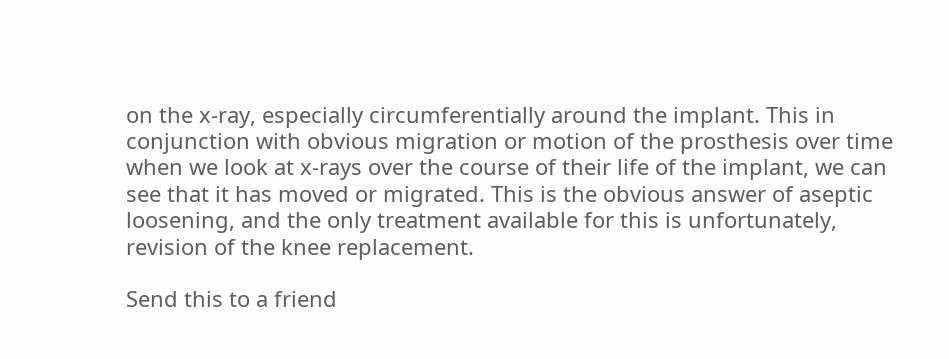on the x-ray, especially circumferentially around the implant. This in conjunction with obvious migration or motion of the prosthesis over time when we look at x-rays over the course of their life of the implant, we can see that it has moved or migrated. This is the obvious answer of aseptic loosening, and the only treatment available for this is unfortunately, revision of the knee replacement.

Send this to a friend